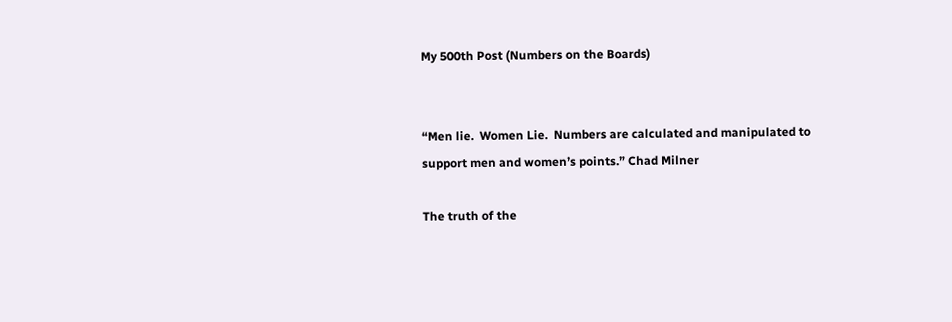My 500th Post (Numbers on the Boards)


“Men lie.  Women Lie.  Numbers are calculated and manipulated to support men and women’s points.” Chad Milner

The truth of the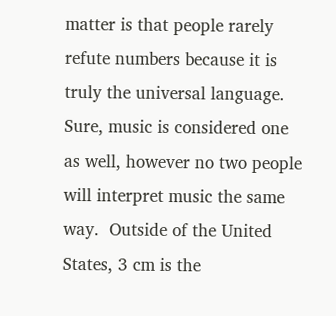matter is that people rarely refute numbers because it is truly the universal language.  Sure, music is considered one as well, however no two people will interpret music the same way.  Outside of the United States, 3 cm is the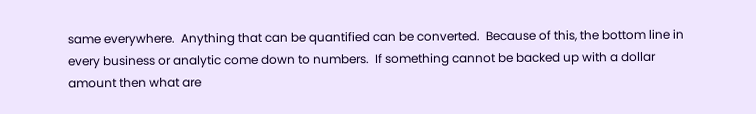same everywhere.  Anything that can be quantified can be converted.  Because of this, the bottom line in every business or analytic come down to numbers.  If something cannot be backed up with a dollar amount then what are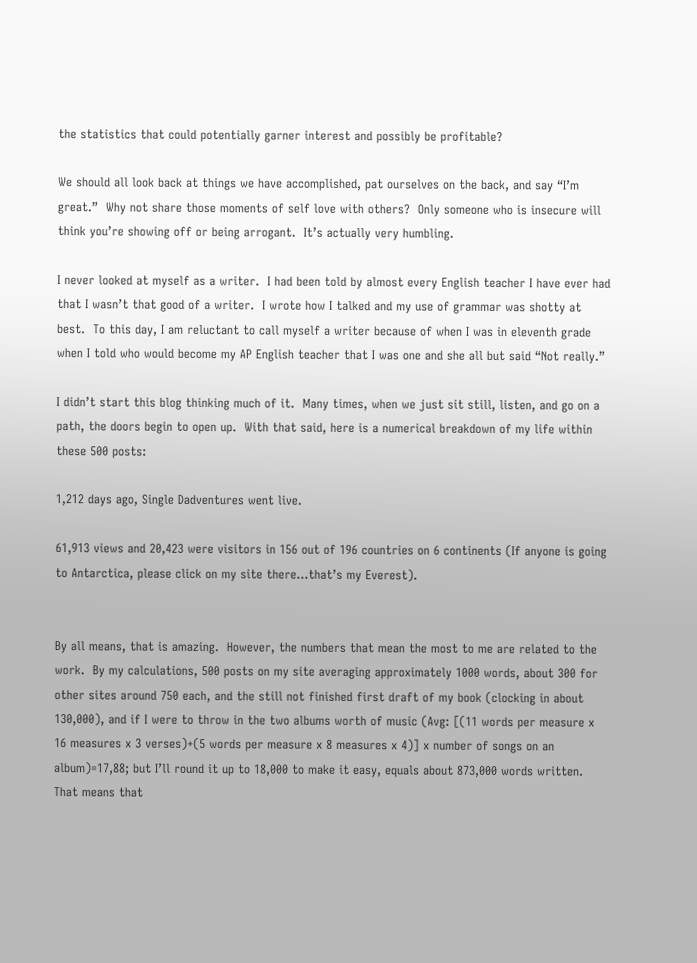the statistics that could potentially garner interest and possibly be profitable?

We should all look back at things we have accomplished, pat ourselves on the back, and say “I’m great.”  Why not share those moments of self love with others?  Only someone who is insecure will think you’re showing off or being arrogant.  It’s actually very humbling.

I never looked at myself as a writer.  I had been told by almost every English teacher I have ever had that I wasn’t that good of a writer.  I wrote how I talked and my use of grammar was shotty at best.  To this day, I am reluctant to call myself a writer because of when I was in eleventh grade when I told who would become my AP English teacher that I was one and she all but said “Not really.”

I didn’t start this blog thinking much of it.  Many times, when we just sit still, listen, and go on a path, the doors begin to open up.  With that said, here is a numerical breakdown of my life within these 500 posts:

1,212 days ago, Single Dadventures went live.

61,913 views and 20,423 were visitors in 156 out of 196 countries on 6 continents (If anyone is going to Antarctica, please click on my site there…that’s my Everest).


By all means, that is amazing.  However, the numbers that mean the most to me are related to the work.  By my calculations, 500 posts on my site averaging approximately 1000 words, about 300 for other sites around 750 each, and the still not finished first draft of my book (clocking in about 130,000), and if I were to throw in the two albums worth of music (Avg: [(11 words per measure x 16 measures x 3 verses)+(5 words per measure x 8 measures x 4)] x number of songs on an album)=17,88; but I’ll round it up to 18,000 to make it easy, equals about 873,000 words written.  That means that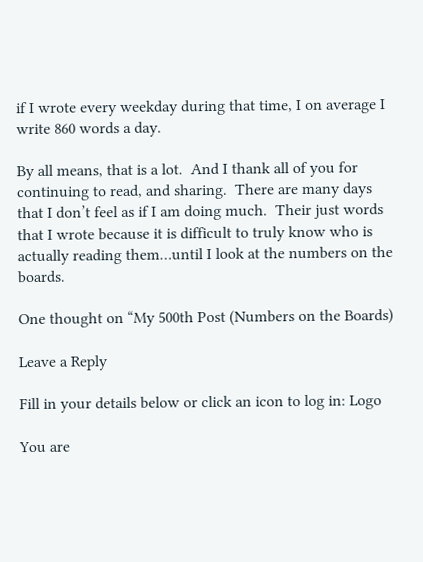if I wrote every weekday during that time, I on average I write 860 words a day.

By all means, that is a lot.  And I thank all of you for continuing to read, and sharing.  There are many days that I don’t feel as if I am doing much.  Their just words that I wrote because it is difficult to truly know who is actually reading them…until I look at the numbers on the boards.

One thought on “My 500th Post (Numbers on the Boards)

Leave a Reply

Fill in your details below or click an icon to log in: Logo

You are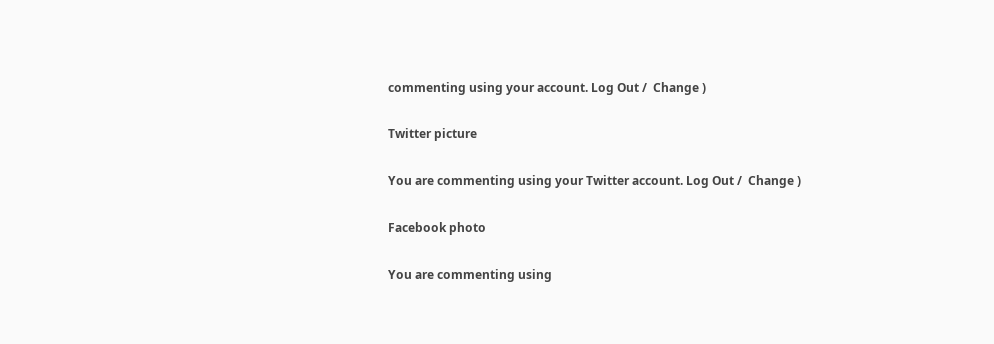commenting using your account. Log Out /  Change )

Twitter picture

You are commenting using your Twitter account. Log Out /  Change )

Facebook photo

You are commenting using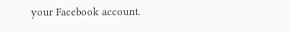your Facebook account.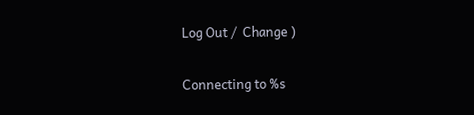Log Out /  Change )

Connecting to %s